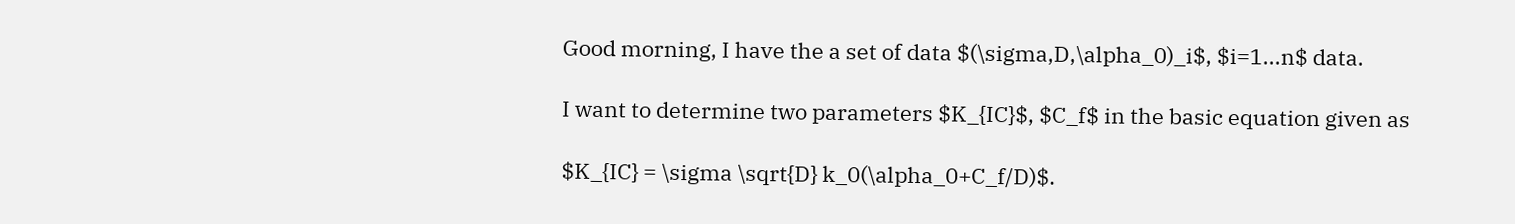Good morning, I have the a set of data $(\sigma,D,\alpha_0)_i$, $i=1...n$ data.

I want to determine two parameters $K_{IC}$, $C_f$ in the basic equation given as

$K_{IC} = \sigma \sqrt{D} k_0(\alpha_0+C_f/D)$.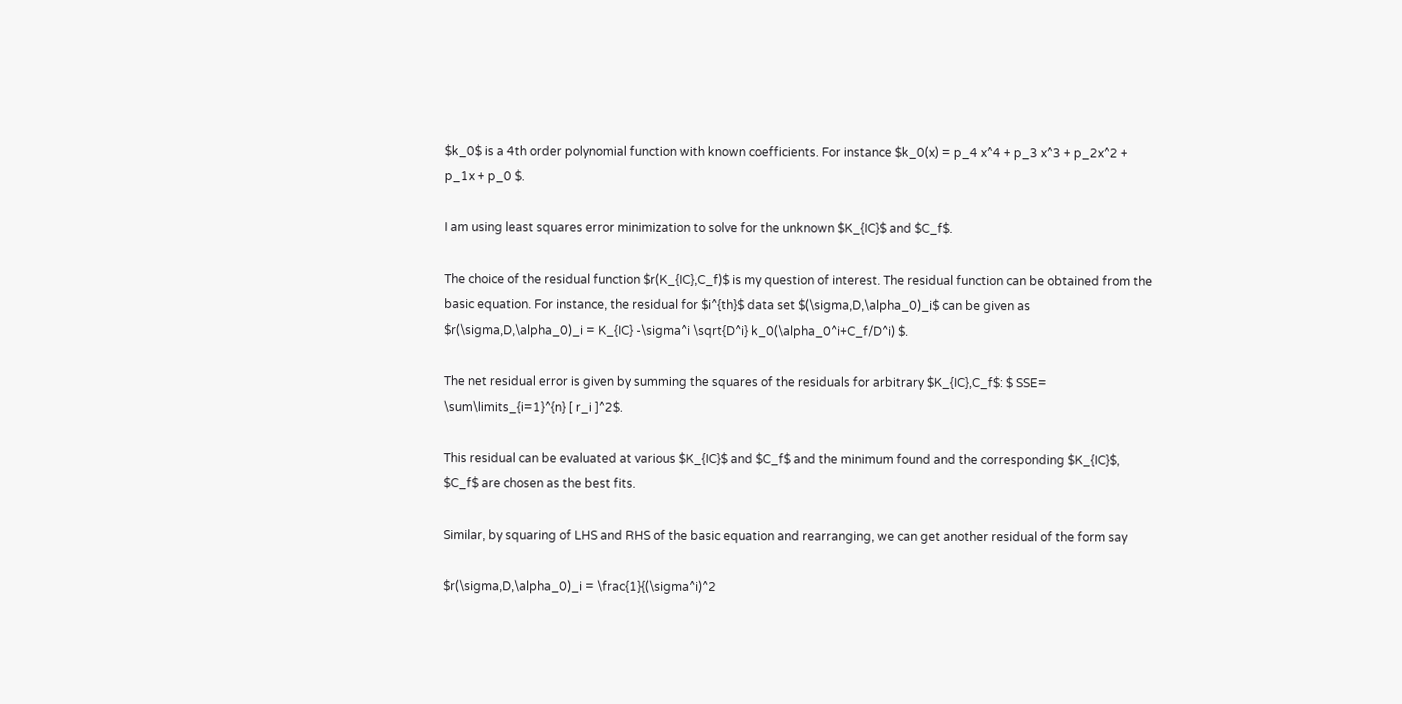$k_0$ is a 4th order polynomial function with known coefficients. For instance $k_0(x) = p_4 x^4 + p_3 x^3 + p_2x^2 + p_1x + p_0 $.

I am using least squares error minimization to solve for the unknown $K_{IC}$ and $C_f$.

The choice of the residual function $r(K_{IC},C_f)$ is my question of interest. The residual function can be obtained from the basic equation. For instance, the residual for $i^{th}$ data set $(\sigma,D,\alpha_0)_i$ can be given as $r(\sigma,D,\alpha_0)_i = K_{IC} -\sigma^i \sqrt{D^i} k_0(\alpha_0^i+C_f/D^i) $.

The net residual error is given by summing the squares of the residuals for arbitrary $K_{IC},C_f$: $ SSE= \sum\limits_{i=1}^{n} [ r_i ]^2$.

This residual can be evaluated at various $K_{IC}$ and $C_f$ and the minimum found and the corresponding $K_{IC}$, $C_f$ are chosen as the best fits.

Similar, by squaring of LHS and RHS of the basic equation and rearranging, we can get another residual of the form say

$r(\sigma,D,\alpha_0)_i = \frac{1}{(\sigma^i)^2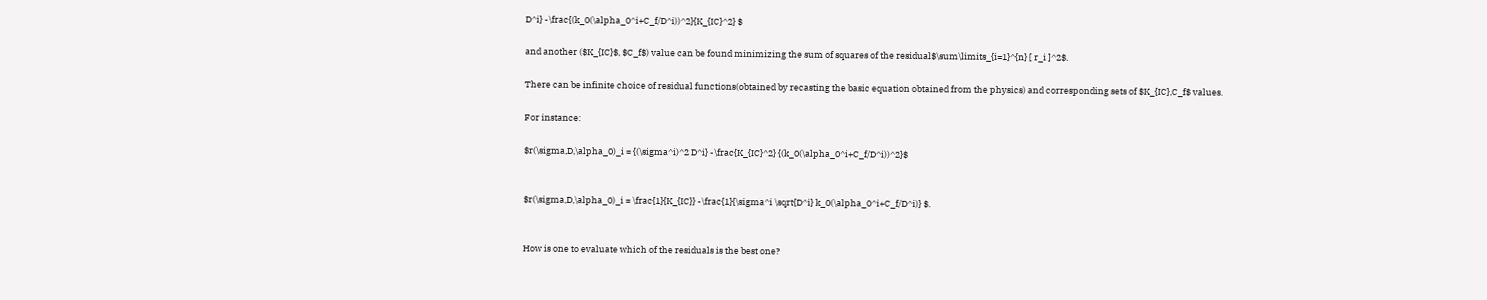D^i} -\frac{(k_0(\alpha_0^i+C_f/D^i))^2}{K_{IC}^2} $

and another ($K_{IC}$, $C_f$) value can be found minimizing the sum of squares of the residual$\sum\limits_{i=1}^{n} [ r_i ]^2$.

There can be infinite choice of residual functions(obtained by recasting the basic equation obtained from the physics) and corresponding sets of $K_{IC},C_f$ values.

For instance:

$r(\sigma,D,\alpha_0)_i = {(\sigma^i)^2 D^i} -\frac{K_{IC}^2} {(k_0(\alpha_0^i+C_f/D^i))^2}$


$r(\sigma,D,\alpha_0)_i = \frac{1}{K_{IC}} -\frac{1}{\sigma^i \sqrt{D^i} k_0(\alpha_0^i+C_f/D^i)} $.


How is one to evaluate which of the residuals is the best one?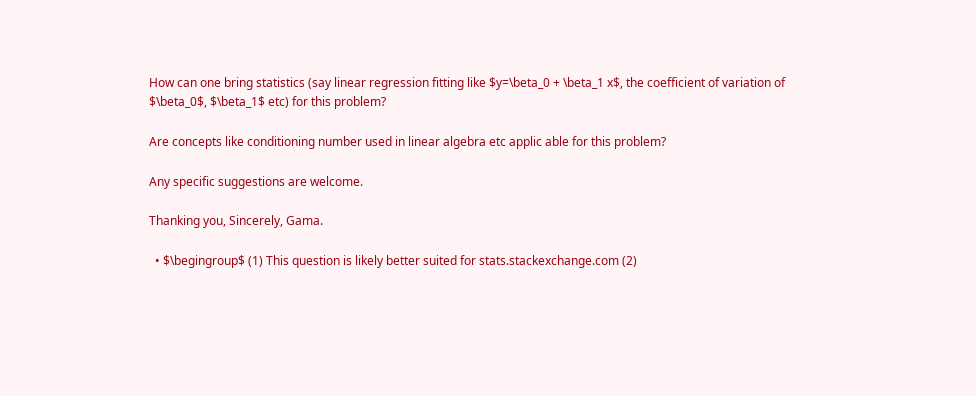How can one bring statistics (say linear regression fitting like $y=\beta_0 + \beta_1 x$, the coefficient of variation of $\beta_0$, $\beta_1$ etc) for this problem?

Are concepts like conditioning number used in linear algebra etc applic able for this problem?

Any specific suggestions are welcome.

Thanking you, Sincerely, Gama.

  • $\begingroup$ (1) This question is likely better suited for stats.stackexchange.com (2)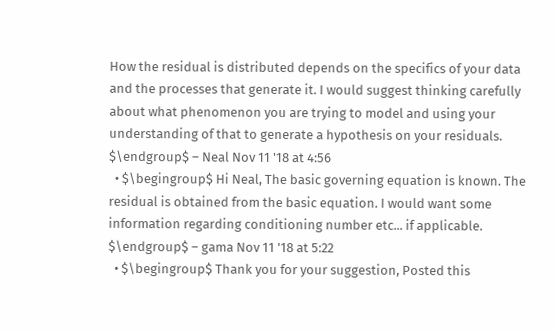How the residual is distributed depends on the specifics of your data and the processes that generate it. I would suggest thinking carefully about what phenomenon you are trying to model and using your understanding of that to generate a hypothesis on your residuals. $\endgroup$ – Neal Nov 11 '18 at 4:56
  • $\begingroup$ Hi Neal, The basic governing equation is known. The residual is obtained from the basic equation. I would want some information regarding conditioning number etc... if applicable. $\endgroup$ – gama Nov 11 '18 at 5:22
  • $\begingroup$ Thank you for your suggestion, Posted this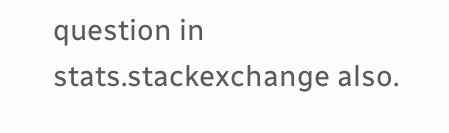question in stats.stackexchange also.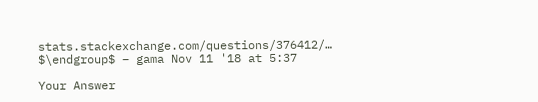stats.stackexchange.com/questions/376412/… $\endgroup$ – gama Nov 11 '18 at 5:37

Your Answer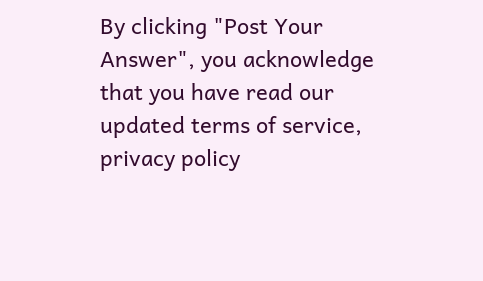By clicking "Post Your Answer", you acknowledge that you have read our updated terms of service, privacy policy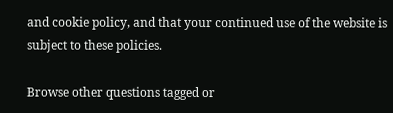and cookie policy, and that your continued use of the website is subject to these policies.

Browse other questions tagged or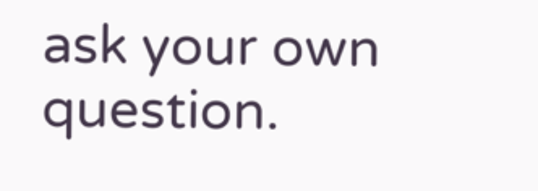ask your own question.